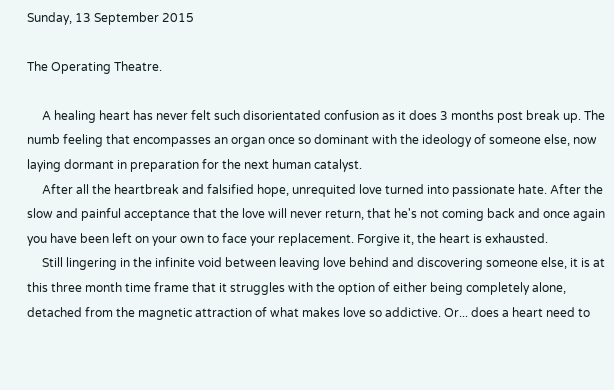Sunday, 13 September 2015

The Operating Theatre.

     A healing heart has never felt such disorientated confusion as it does 3 months post break up. The numb feeling that encompasses an organ once so dominant with the ideology of someone else, now laying dormant in preparation for the next human catalyst.
     After all the heartbreak and falsified hope, unrequited love turned into passionate hate. After the slow and painful acceptance that the love will never return, that he's not coming back and once again you have been left on your own to face your replacement. Forgive it, the heart is exhausted.
     Still lingering in the infinite void between leaving love behind and discovering someone else, it is at this three month time frame that it struggles with the option of either being completely alone, detached from the magnetic attraction of what makes love so addictive. Or... does a heart need to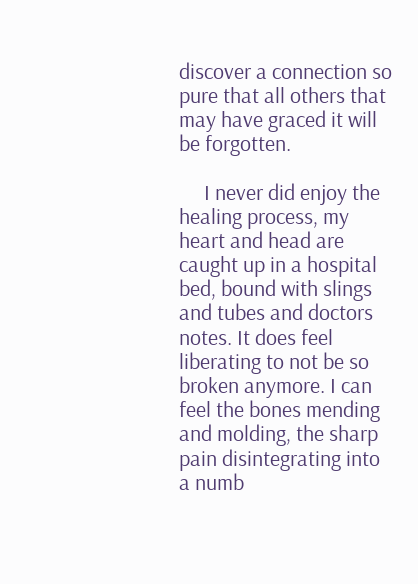discover a connection so pure that all others that may have graced it will be forgotten.

     I never did enjoy the healing process, my heart and head are caught up in a hospital bed, bound with slings and tubes and doctors notes. It does feel liberating to not be so broken anymore. I can feel the bones mending and molding, the sharp pain disintegrating into a numb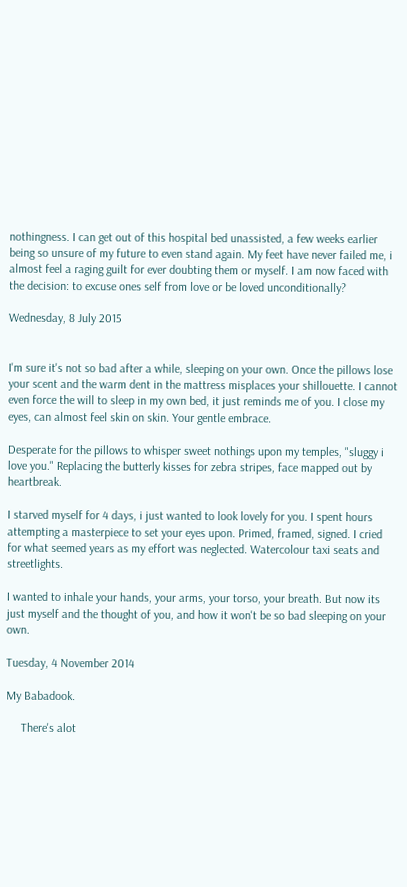nothingness. I can get out of this hospital bed unassisted, a few weeks earlier being so unsure of my future to even stand again. My feet have never failed me, i almost feel a raging guilt for ever doubting them or myself. I am now faced with the decision: to excuse ones self from love or be loved unconditionally?

Wednesday, 8 July 2015


I'm sure it's not so bad after a while, sleeping on your own. Once the pillows lose your scent and the warm dent in the mattress misplaces your shillouette. I cannot even force the will to sleep in my own bed, it just reminds me of you. I close my eyes, can almost feel skin on skin. Your gentle embrace.

Desperate for the pillows to whisper sweet nothings upon my temples, "sluggy i love you." Replacing the butterly kisses for zebra stripes, face mapped out by heartbreak.

I starved myself for 4 days, i just wanted to look lovely for you. I spent hours attempting a masterpiece to set your eyes upon. Primed, framed, signed. I cried for what seemed years as my effort was neglected. Watercolour taxi seats and streetlights.

I wanted to inhale your hands, your arms, your torso, your breath. But now its just myself and the thought of you, and how it won't be so bad sleeping on your own.

Tuesday, 4 November 2014

My Babadook.

     There's alot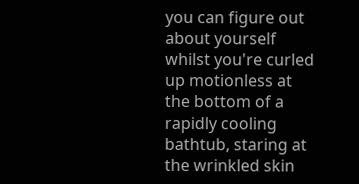you can figure out about yourself whilst you're curled up motionless at the bottom of a rapidly cooling bathtub, staring at the wrinkled skin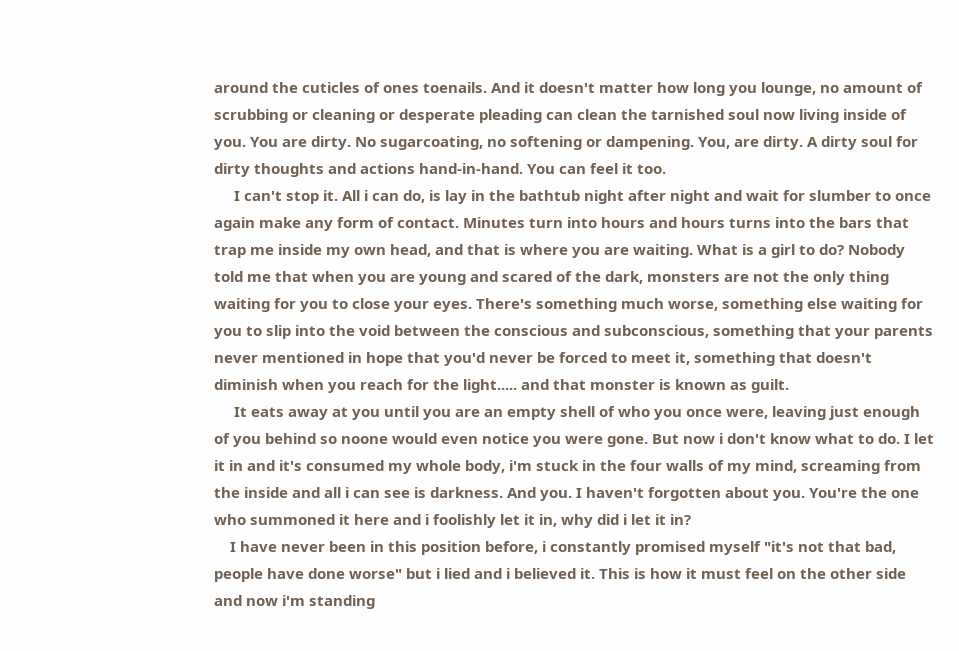around the cuticles of ones toenails. And it doesn't matter how long you lounge, no amount of scrubbing or cleaning or desperate pleading can clean the tarnished soul now living inside of you. You are dirty. No sugarcoating, no softening or dampening. You, are dirty. A dirty soul for dirty thoughts and actions hand-in-hand. You can feel it too.
     I can't stop it. All i can do, is lay in the bathtub night after night and wait for slumber to once again make any form of contact. Minutes turn into hours and hours turns into the bars that trap me inside my own head, and that is where you are waiting. What is a girl to do? Nobody told me that when you are young and scared of the dark, monsters are not the only thing waiting for you to close your eyes. There's something much worse, something else waiting for you to slip into the void between the conscious and subconscious, something that your parents never mentioned in hope that you'd never be forced to meet it, something that doesn't diminish when you reach for the light..... and that monster is known as guilt.
     It eats away at you until you are an empty shell of who you once were, leaving just enough of you behind so noone would even notice you were gone. But now i don't know what to do. I let it in and it's consumed my whole body, i'm stuck in the four walls of my mind, screaming from the inside and all i can see is darkness. And you. I haven't forgotten about you. You're the one who summoned it here and i foolishly let it in, why did i let it in?
    I have never been in this position before, i constantly promised myself "it's not that bad, people have done worse" but i lied and i believed it. This is how it must feel on the other side and now i'm standing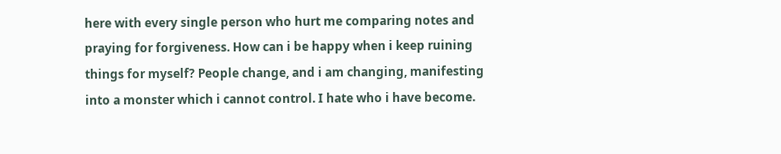here with every single person who hurt me comparing notes and praying for forgiveness. How can i be happy when i keep ruining things for myself? People change, and i am changing, manifesting into a monster which i cannot control. I hate who i have become.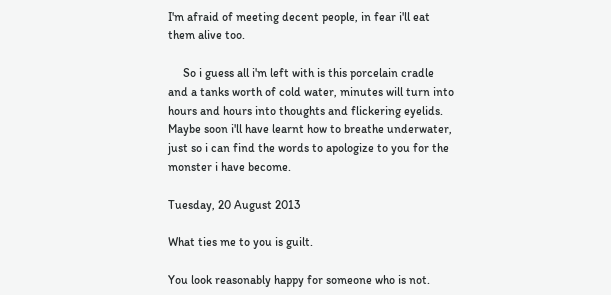I'm afraid of meeting decent people, in fear i'll eat them alive too.

     So i guess all i'm left with is this porcelain cradle and a tanks worth of cold water, minutes will turn into hours and hours into thoughts and flickering eyelids. Maybe soon i'll have learnt how to breathe underwater, just so i can find the words to apologize to you for the monster i have become.

Tuesday, 20 August 2013

What ties me to you is guilt.

You look reasonably happy for someone who is not.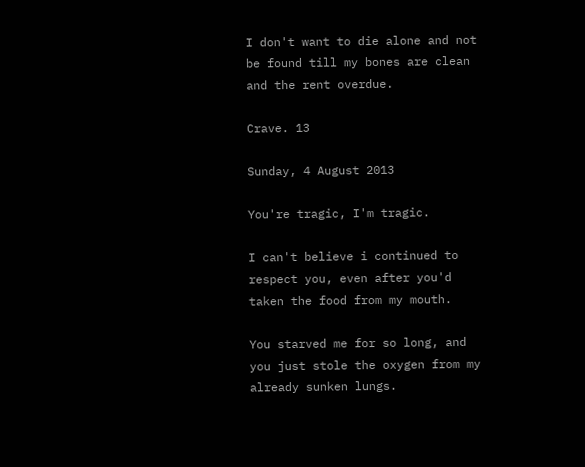I don't want to die alone and not be found till my bones are clean and the rent overdue.

Crave. 13

Sunday, 4 August 2013

You're tragic, I'm tragic.

I can't believe i continued to respect you, even after you'd taken the food from my mouth.

You starved me for so long, and you just stole the oxygen from my already sunken lungs.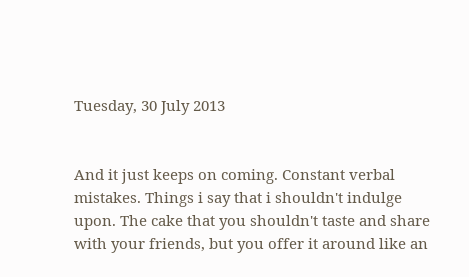Tuesday, 30 July 2013


And it just keeps on coming. Constant verbal mistakes. Things i say that i shouldn't indulge upon. The cake that you shouldn't taste and share with your friends, but you offer it around like an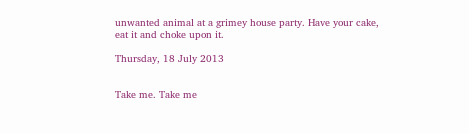unwanted animal at a grimey house party. Have your cake, eat it and choke upon it.

Thursday, 18 July 2013


Take me. Take me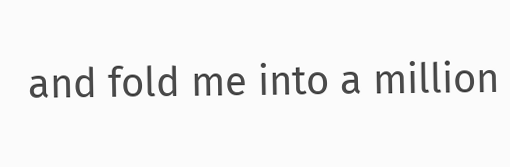and fold me into a million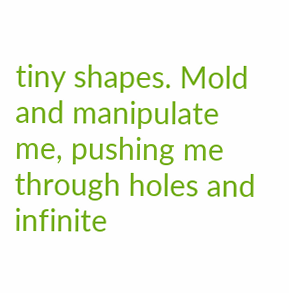tiny shapes. Mold and manipulate me, pushing me through holes and infinite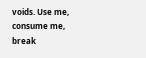voids. Use me, consume me, break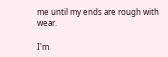me until my ends are rough with wear.

I'm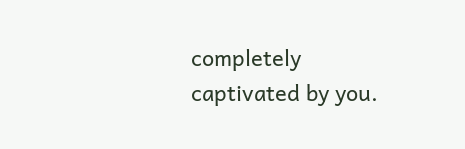completely captivated by you.